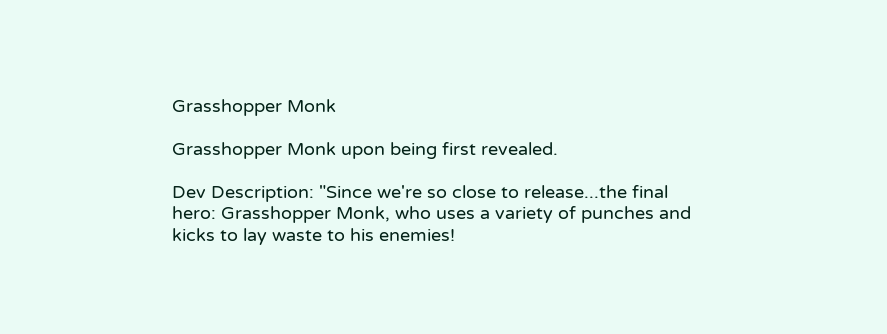Grasshopper Monk

Grasshopper Monk upon being first revealed.

Dev Description: "Since we're so close to release...the final hero: Grasshopper Monk, who uses a variety of punches and kicks to lay waste to his enemies!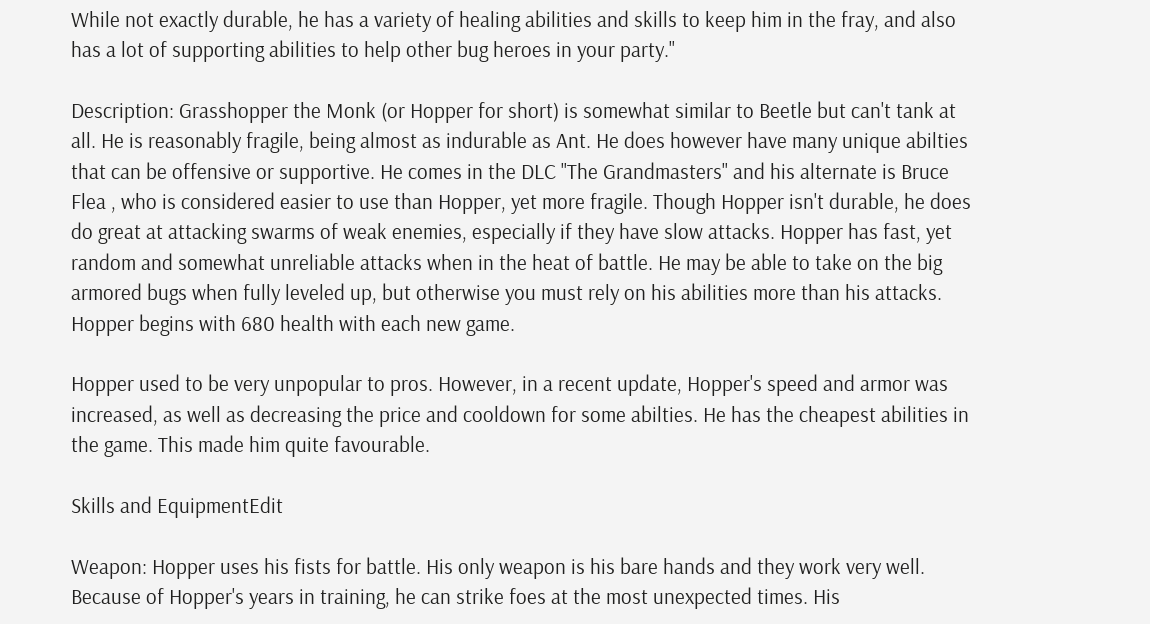While not exactly durable, he has a variety of healing abilities and skills to keep him in the fray, and also has a lot of supporting abilities to help other bug heroes in your party."

Description: Grasshopper the Monk (or Hopper for short) is somewhat similar to Beetle but can't tank at all. He is reasonably fragile, being almost as indurable as Ant. He does however have many unique abilties that can be offensive or supportive. He comes in the DLC "The Grandmasters" and his alternate is Bruce Flea , who is considered easier to use than Hopper, yet more fragile. Though Hopper isn't durable, he does do great at attacking swarms of weak enemies, especially if they have slow attacks. Hopper has fast, yet random and somewhat unreliable attacks when in the heat of battle. He may be able to take on the big armored bugs when fully leveled up, but otherwise you must rely on his abilities more than his attacks. Hopper begins with 680 health with each new game.

Hopper used to be very unpopular to pros. However, in a recent update, Hopper's speed and armor was increased, as well as decreasing the price and cooldown for some abilties. He has the cheapest abilities in the game. This made him quite favourable.

Skills and EquipmentEdit

Weapon: Hopper uses his fists for battle. His only weapon is his bare hands and they work very well. Because of Hopper's years in training, he can strike foes at the most unexpected times. His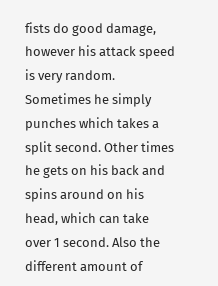fists do good damage, however his attack speed is very random. Sometimes he simply punches which takes a split second. Other times he gets on his back and spins around on his head, which can take over 1 second. Also the different amount of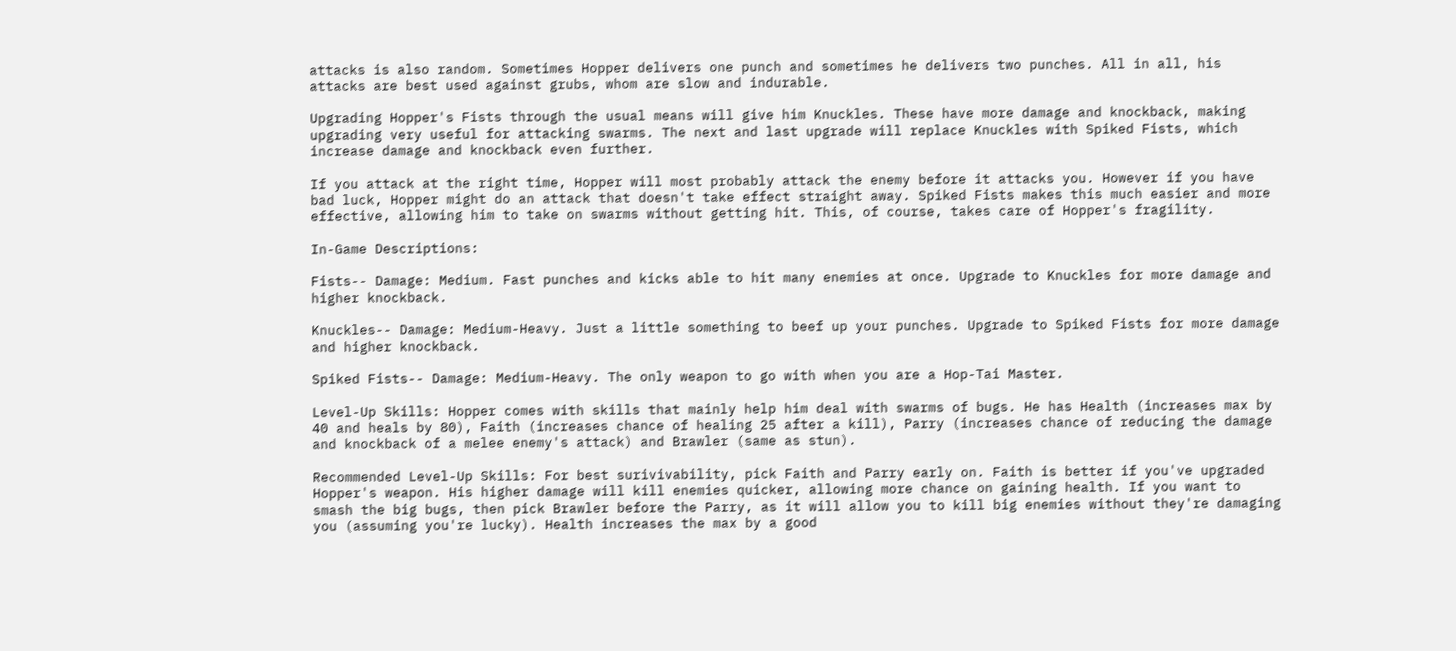attacks is also random. Sometimes Hopper delivers one punch and sometimes he delivers two punches. All in all, his attacks are best used against grubs, whom are slow and indurable.

Upgrading Hopper's Fists through the usual means will give him Knuckles. These have more damage and knockback, making upgrading very useful for attacking swarms. The next and last upgrade will replace Knuckles with Spiked Fists, which increase damage and knockback even further.

If you attack at the right time, Hopper will most probably attack the enemy before it attacks you. However if you have bad luck, Hopper might do an attack that doesn't take effect straight away. Spiked Fists makes this much easier and more effective, allowing him to take on swarms without getting hit. This, of course, takes care of Hopper's fragility.

In-Game Descriptions:

Fists-- Damage: Medium. Fast punches and kicks able to hit many enemies at once. Upgrade to Knuckles for more damage and higher knockback.

Knuckles-- Damage: Medium-Heavy. Just a little something to beef up your punches. Upgrade to Spiked Fists for more damage and higher knockback.

Spiked Fists-- Damage: Medium-Heavy. The only weapon to go with when you are a Hop-Tai Master.

Level-Up Skills: Hopper comes with skills that mainly help him deal with swarms of bugs. He has Health (increases max by 40 and heals by 80), Faith (increases chance of healing 25 after a kill), Parry (increases chance of reducing the damage and knockback of a melee enemy's attack) and Brawler (same as stun).

Recommended Level-Up Skills: For best surivivability, pick Faith and Parry early on. Faith is better if you've upgraded Hopper's weapon. His higher damage will kill enemies quicker, allowing more chance on gaining health. If you want to smash the big bugs, then pick Brawler before the Parry, as it will allow you to kill big enemies without they're damaging you (assuming you're lucky). Health increases the max by a good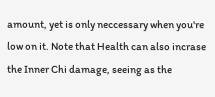amount, yet is only neccessary when you're low on it. Note that Health can also incrase the Inner Chi damage, seeing as the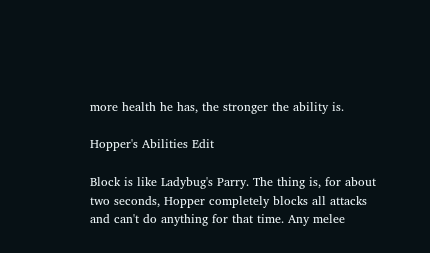more health he has, the stronger the ability is.

Hopper's Abilities Edit

Block is like Ladybug's Parry. The thing is, for about two seconds, Hopper completely blocks all attacks and can't do anything for that time. Any melee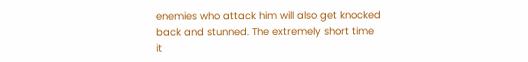enemies who attack him will also get knocked back and stunned. The extremely short time it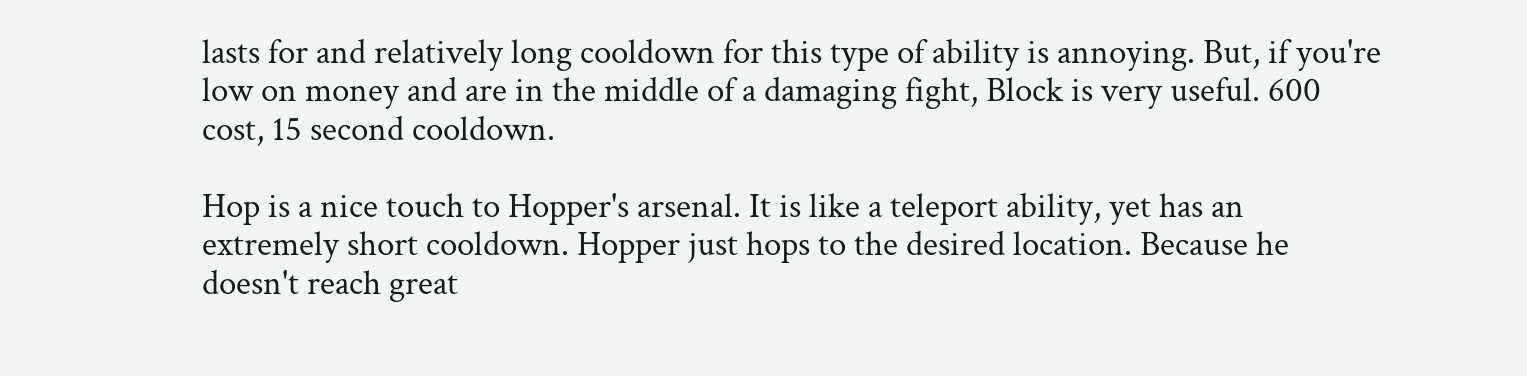lasts for and relatively long cooldown for this type of ability is annoying. But, if you're low on money and are in the middle of a damaging fight, Block is very useful. 600 cost, 15 second cooldown.

Hop is a nice touch to Hopper's arsenal. It is like a teleport ability, yet has an extremely short cooldown. Hopper just hops to the desired location. Because he doesn't reach great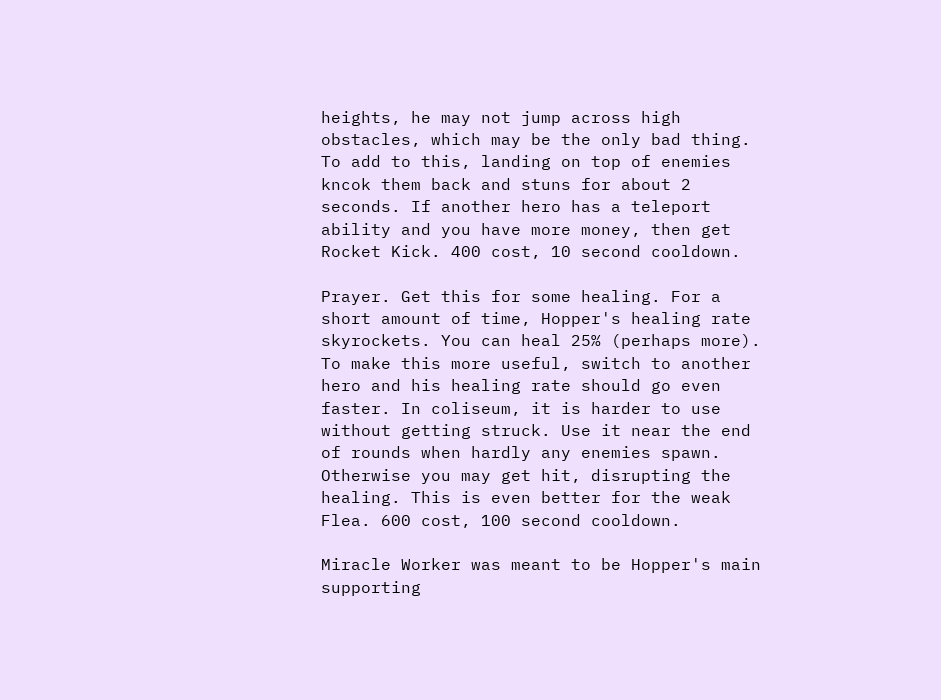heights, he may not jump across high obstacles, which may be the only bad thing. To add to this, landing on top of enemies kncok them back and stuns for about 2 seconds. If another hero has a teleport ability and you have more money, then get Rocket Kick. 400 cost, 10 second cooldown.

Prayer. Get this for some healing. For a short amount of time, Hopper's healing rate skyrockets. You can heal 25% (perhaps more). To make this more useful, switch to another hero and his healing rate should go even faster. In coliseum, it is harder to use without getting struck. Use it near the end of rounds when hardly any enemies spawn. Otherwise you may get hit, disrupting the healing. This is even better for the weak Flea. 600 cost, 100 second cooldown.

Miracle Worker was meant to be Hopper's main supporting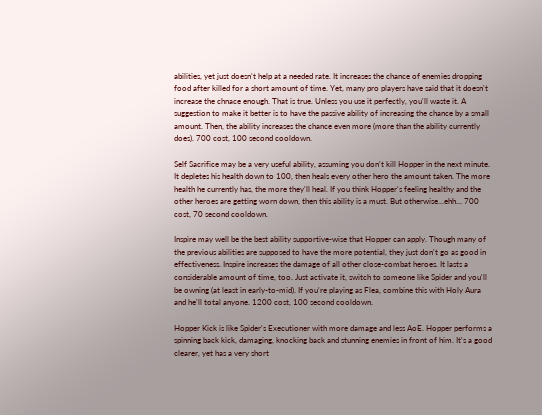abilities, yet just doesn't help at a needed rate. It increases the chance of enemies dropping food after killed for a short amount of time. Yet, many pro players have said that it doesn't increase the chnace enough. That is true. Unless you use it perfectly, you'll waste it. A suggestion to make it better is to have the passive ability of increasing the chance by a small amount. Then, the ability increases the chance even more (more than the ability currently does). 700 cost, 100 second cooldown.

Self Sacrifice may be a very useful ability, assuming you don't kill Hopper in the next minute. It depletes his health down to 100, then heals every other hero the amount taken. The more health he currently has, the more they'll heal. If you think Hopper's feeling healthy and the other heroes are getting worn down, then this ability is a must. But otherwise...ehh... 700 cost, 70 second cooldown.

Inspire may well be the best ability supportive-wise that Hopper can apply. Though many of the previous abilities are supposed to have the more potential, they just don't go as good in effectiveness. Inspire increases the damage of all other close-combat heroes. It lasts a considerable amount of time, too. Just activate it, switch to someone like Spider and you'll be owning (at least in early-to-mid). If you're playing as Flea, combine this with Holy Aura and he'll total anyone. 1200 cost, 100 second cooldown.

Hopper Kick is like Spider's Executioner with more damage and less AoE. Hopper performs a spinning back kick, damaging, knocking back and stunning enemies in front of him. It's a good clearer, yet has a very short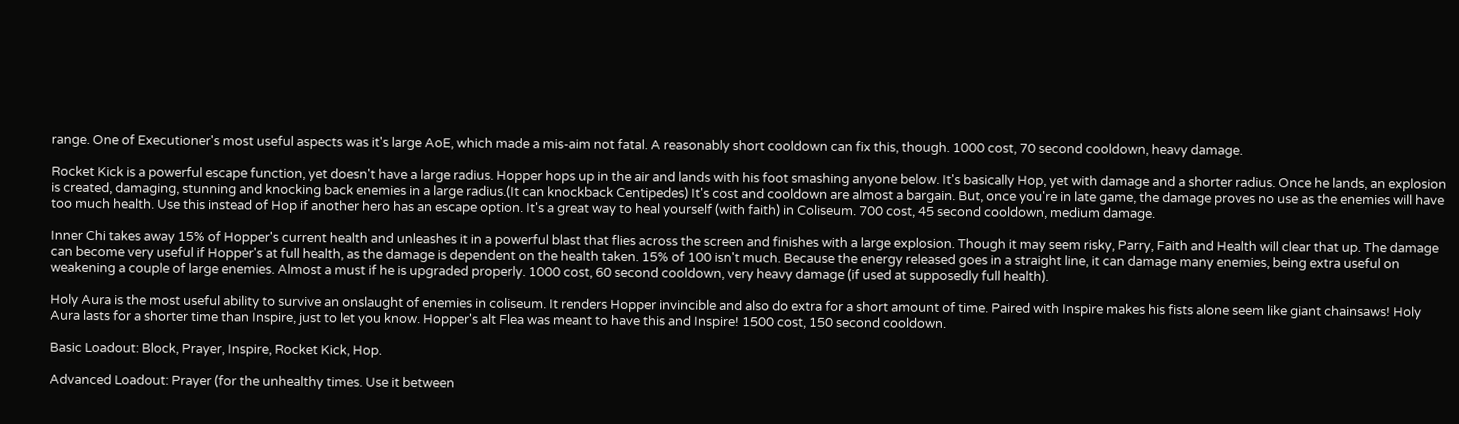range. One of Executioner's most useful aspects was it's large AoE, which made a mis-aim not fatal. A reasonably short cooldown can fix this, though. 1000 cost, 70 second cooldown, heavy damage.

Rocket Kick is a powerful escape function, yet doesn't have a large radius. Hopper hops up in the air and lands with his foot smashing anyone below. It's basically Hop, yet with damage and a shorter radius. Once he lands, an explosion is created, damaging, stunning and knocking back enemies in a large radius.(It can knockback Centipedes) It's cost and cooldown are almost a bargain. But, once you're in late game, the damage proves no use as the enemies will have too much health. Use this instead of Hop if another hero has an escape option. It's a great way to heal yourself (with faith) in Coliseum. 700 cost, 45 second cooldown, medium damage.

Inner Chi takes away 15% of Hopper's current health and unleashes it in a powerful blast that flies across the screen and finishes with a large explosion. Though it may seem risky, Parry, Faith and Health will clear that up. The damage can become very useful if Hopper's at full health, as the damage is dependent on the health taken. 15% of 100 isn't much. Because the energy released goes in a straight line, it can damage many enemies, being extra useful on weakening a couple of large enemies. Almost a must if he is upgraded properly. 1000 cost, 60 second cooldown, very heavy damage (if used at supposedly full health).

Holy Aura is the most useful ability to survive an onslaught of enemies in coliseum. It renders Hopper invincible and also do extra for a short amount of time. Paired with Inspire makes his fists alone seem like giant chainsaws! Holy Aura lasts for a shorter time than Inspire, just to let you know. Hopper's alt Flea was meant to have this and Inspire! 1500 cost, 150 second cooldown.

Basic Loadout: Block, Prayer, Inspire, Rocket Kick, Hop.

Advanced Loadout: Prayer (for the unhealthy times. Use it between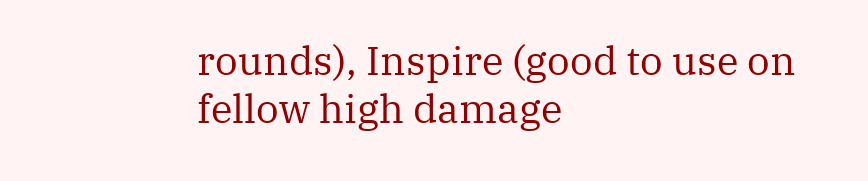rounds), Inspire (good to use on fellow high damage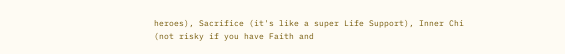heroes), Sacrifice (it's like a super Life Support), Inner Chi (not risky if you have Faith and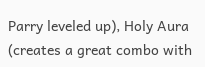Parry leveled up), Holy Aura (creates a great combo with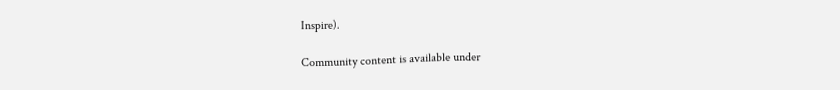Inspire).

Community content is available under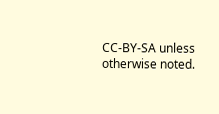CC-BY-SA unless otherwise noted.